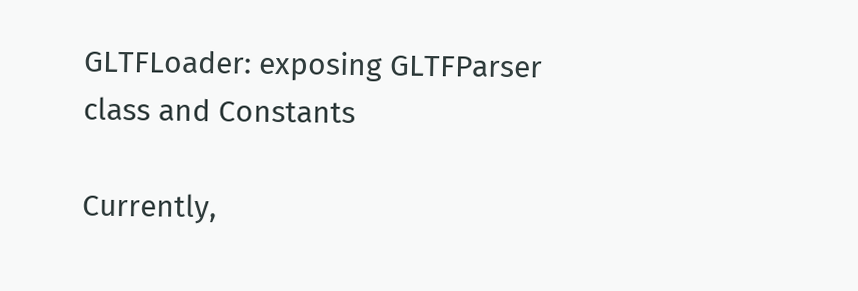GLTFLoader: exposing GLTFParser class and Constants

Currently,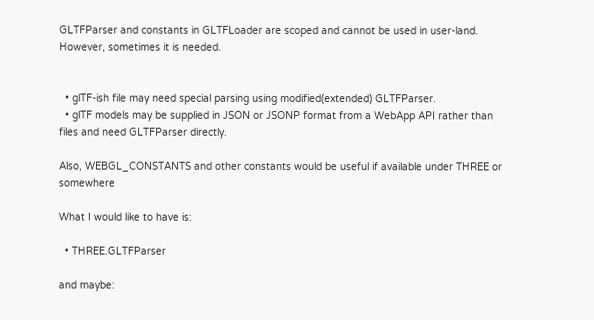GLTFParser and constants in GLTFLoader are scoped and cannot be used in user-land.
However, sometimes it is needed.


  • glTF-ish file may need special parsing using modified(extended) GLTFParser.
  • glTF models may be supplied in JSON or JSONP format from a WebApp API rather than files and need GLTFParser directly.

Also, WEBGL_CONSTANTS and other constants would be useful if available under THREE or somewhere

What I would like to have is:

  • THREE.GLTFParser

and maybe: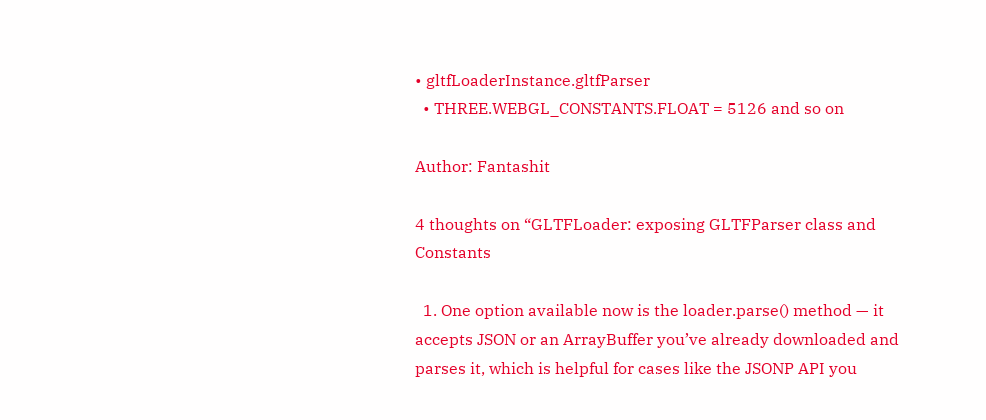• gltfLoaderInstance.gltfParser
  • THREE.WEBGL_CONSTANTS.FLOAT = 5126 and so on

Author: Fantashit

4 thoughts on “GLTFLoader: exposing GLTFParser class and Constants

  1. One option available now is the loader.parse() method — it accepts JSON or an ArrayBuffer you’ve already downloaded and parses it, which is helpful for cases like the JSONP API you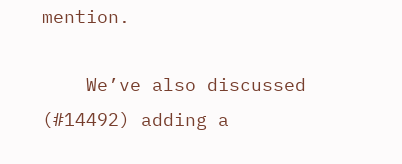mention.

    We’ve also discussed (#14492) adding a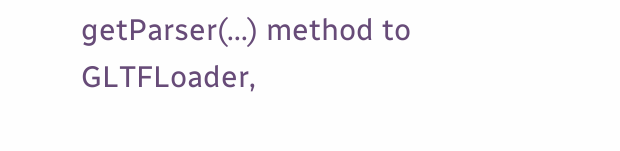getParser(...) method to GLTFLoader,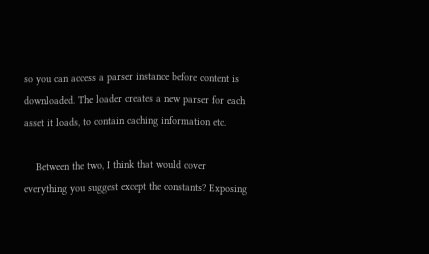so you can access a parser instance before content is downloaded. The loader creates a new parser for each asset it loads, to contain caching information etc.

    Between the two, I think that would cover everything you suggest except the constants? Exposing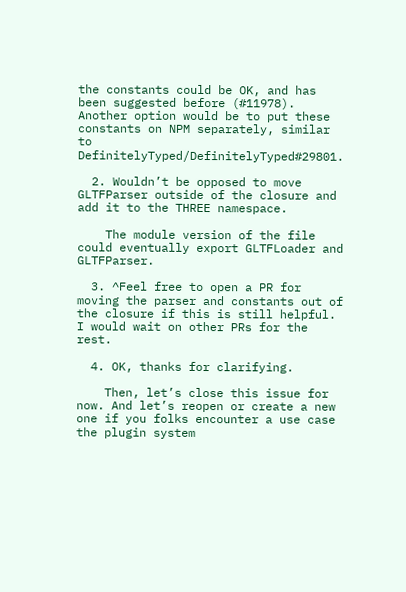the constants could be OK, and has been suggested before (#11978). Another option would be to put these constants on NPM separately, similar to DefinitelyTyped/DefinitelyTyped#29801.

  2. Wouldn’t be opposed to move GLTFParser outside of the closure and add it to the THREE namespace.

    The module version of the file could eventually export GLTFLoader and GLTFParser.

  3. ^Feel free to open a PR for moving the parser and constants out of the closure if this is still helpful. I would wait on other PRs for the rest.

  4. OK, thanks for clarifying.

    Then, let’s close this issue for now. And let’s reopen or create a new one if you folks encounter a use case the plugin system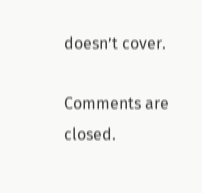doesn’t cover.

Comments are closed.